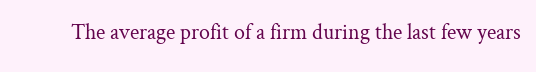The average profit of a firm during the last few years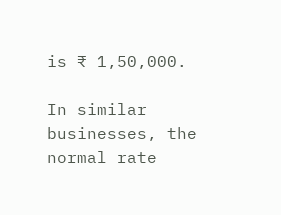is ₹ 1,50,000.

In similar businesses, the normal rate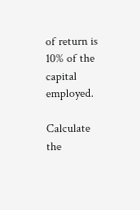of return is 10% of the capital employed.

Calculate the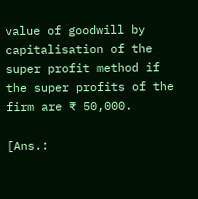value of goodwill by capitalisation of the super profit method if the super profits of the firm are ₹ 50,000.

[Ans.: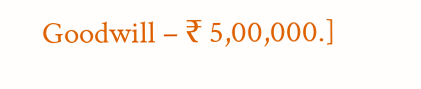Goodwill – ₹ 5,00,000.]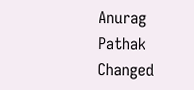Anurag Pathak Changed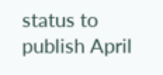status to publish April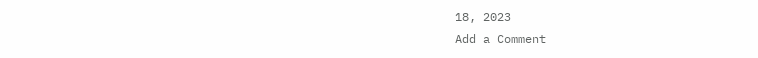18, 2023
Add a Comment